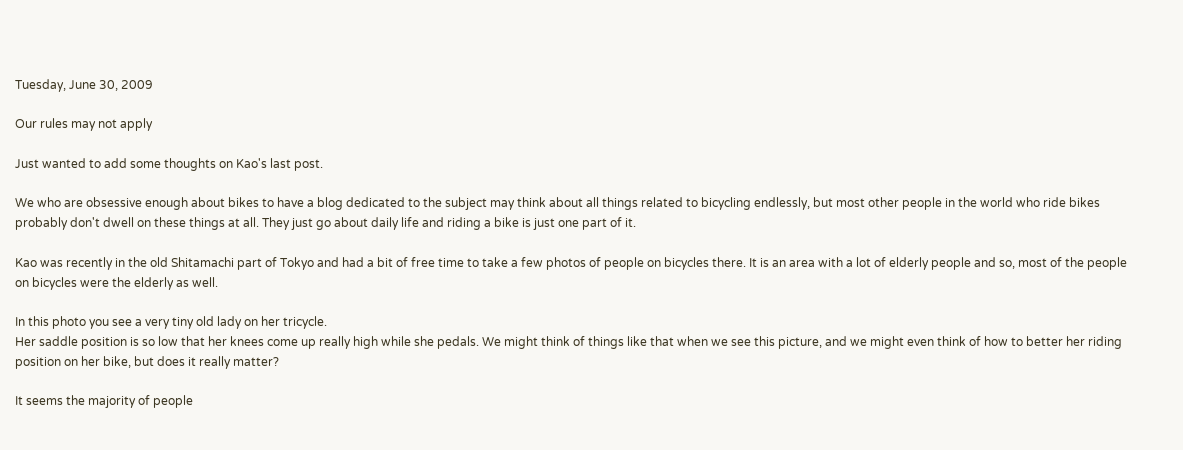Tuesday, June 30, 2009

Our rules may not apply

Just wanted to add some thoughts on Kao's last post.

We who are obsessive enough about bikes to have a blog dedicated to the subject may think about all things related to bicycling endlessly, but most other people in the world who ride bikes probably don't dwell on these things at all. They just go about daily life and riding a bike is just one part of it.

Kao was recently in the old Shitamachi part of Tokyo and had a bit of free time to take a few photos of people on bicycles there. It is an area with a lot of elderly people and so, most of the people on bicycles were the elderly as well.

In this photo you see a very tiny old lady on her tricycle.
Her saddle position is so low that her knees come up really high while she pedals. We might think of things like that when we see this picture, and we might even think of how to better her riding position on her bike, but does it really matter?

It seems the majority of people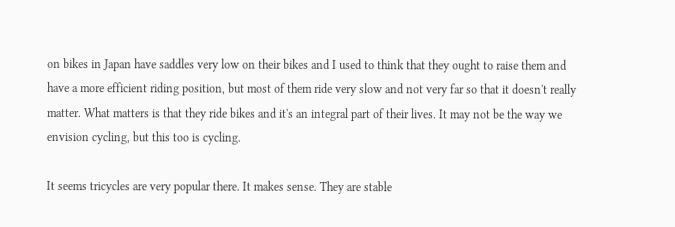on bikes in Japan have saddles very low on their bikes and I used to think that they ought to raise them and have a more efficient riding position, but most of them ride very slow and not very far so that it doesn't really matter. What matters is that they ride bikes and it's an integral part of their lives. It may not be the way we envision cycling, but this too is cycling.

It seems tricycles are very popular there. It makes sense. They are stable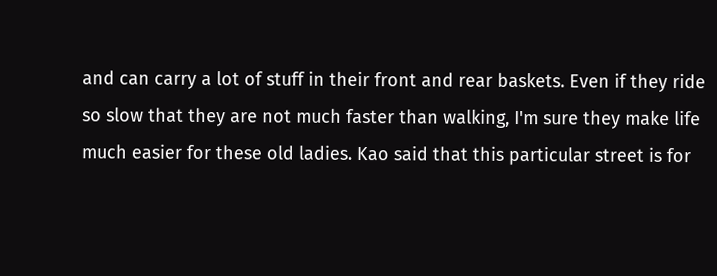and can carry a lot of stuff in their front and rear baskets. Even if they ride so slow that they are not much faster than walking, I'm sure they make life much easier for these old ladies. Kao said that this particular street is for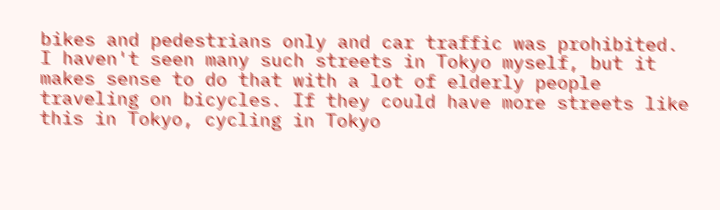bikes and pedestrians only and car traffic was prohibited. I haven't seen many such streets in Tokyo myself, but it makes sense to do that with a lot of elderly people traveling on bicycles. If they could have more streets like this in Tokyo, cycling in Tokyo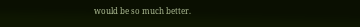would be so much better.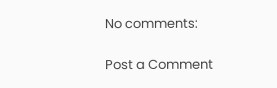No comments:

Post a Comment